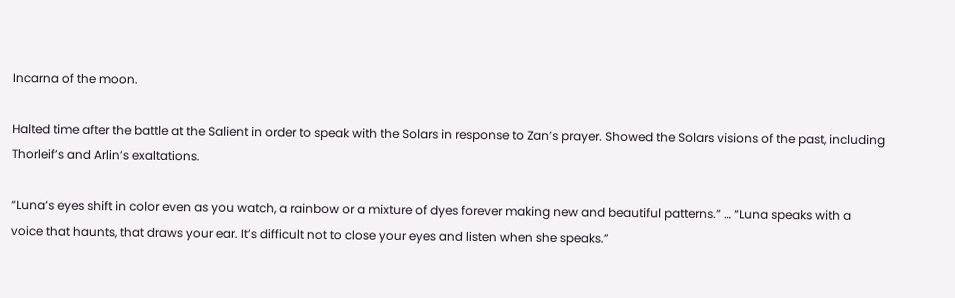Incarna of the moon.

Halted time after the battle at the Salient in order to speak with the Solars in response to Zan’s prayer. Showed the Solars visions of the past, including Thorleif’s and Arlin’s exaltations.

“Luna’s eyes shift in color even as you watch, a rainbow or a mixture of dyes forever making new and beautiful patterns.” … “Luna speaks with a voice that haunts, that draws your ear. It’s difficult not to close your eyes and listen when she speaks.”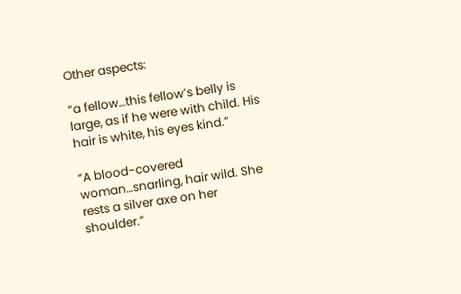Other aspects:

“a fellow…this fellow’s belly is large, as if he were with child. His hair is white, his eyes kind.”

“A blood-covered woman…snarling, hair wild. She rests a silver axe on her shoulder.”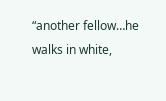“another fellow…he walks in white,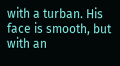with a turban. His face is smooth, but with an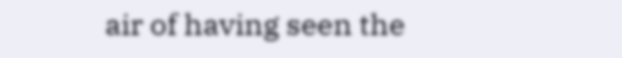air of having seen the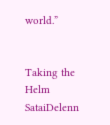world.”


Taking the Helm SataiDelenn